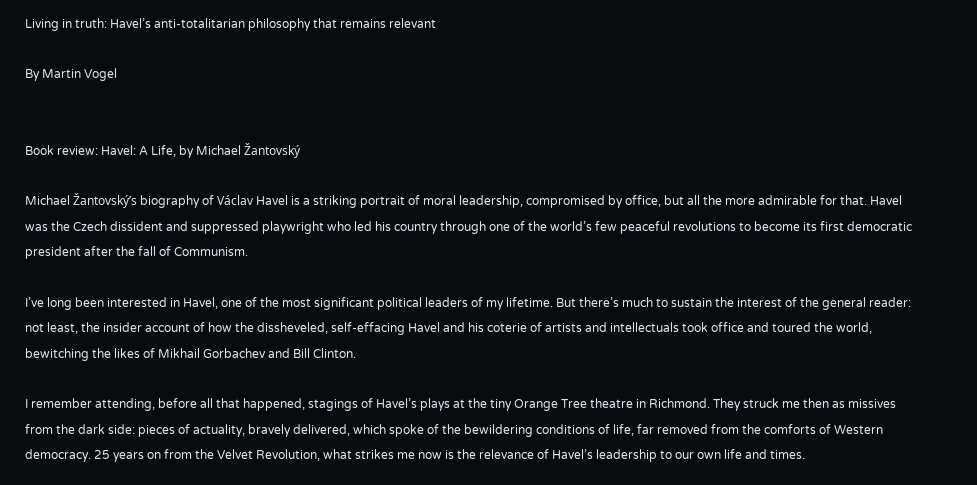Living in truth: Havel’s anti-totalitarian philosophy that remains relevant

By Martin Vogel


Book review: Havel: A Life, by Michael Žantovský

Michael Žantovský’s biography of Václav Havel is a striking portrait of moral leadership, compromised by office, but all the more admirable for that. Havel was the Czech dissident and suppressed playwright who led his country through one of the world’s few peaceful revolutions to become its first democratic president after the fall of Communism.

I’ve long been interested in Havel, one of the most significant political leaders of my lifetime. But there’s much to sustain the interest of the general reader: not least, the insider account of how the dissheveled, self-effacing Havel and his coterie of artists and intellectuals took office and toured the world, bewitching the likes of Mikhail Gorbachev and Bill Clinton.

I remember attending, before all that happened, stagings of Havel’s plays at the tiny Orange Tree theatre in Richmond. They struck me then as missives from the dark side: pieces of actuality, bravely delivered, which spoke of the bewildering conditions of life, far removed from the comforts of Western democracy. 25 years on from the Velvet Revolution, what strikes me now is the relevance of Havel’s leadership to our own life and times.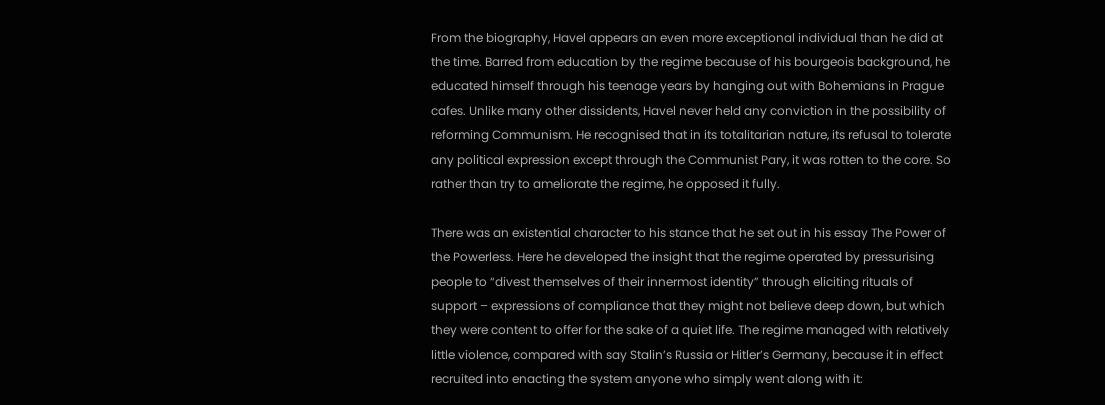From the biography, Havel appears an even more exceptional individual than he did at the time. Barred from education by the regime because of his bourgeois background, he educated himself through his teenage years by hanging out with Bohemians in Prague cafes. Unlike many other dissidents, Havel never held any conviction in the possibility of reforming Communism. He recognised that in its totalitarian nature, its refusal to tolerate any political expression except through the Communist Pary, it was rotten to the core. So rather than try to ameliorate the regime, he opposed it fully.

There was an existential character to his stance that he set out in his essay The Power of the Powerless. Here he developed the insight that the regime operated by pressurising people to “divest themselves of their innermost identity” through eliciting rituals of support – expressions of compliance that they might not believe deep down, but which they were content to offer for the sake of a quiet life. The regime managed with relatively little violence, compared with say Stalin’s Russia or Hitler’s Germany, because it in effect recruited into enacting the system anyone who simply went along with it: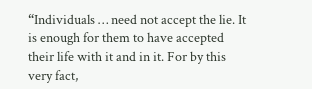“Individuals … need not accept the lie. It is enough for them to have accepted their life with it and in it. For by this very fact,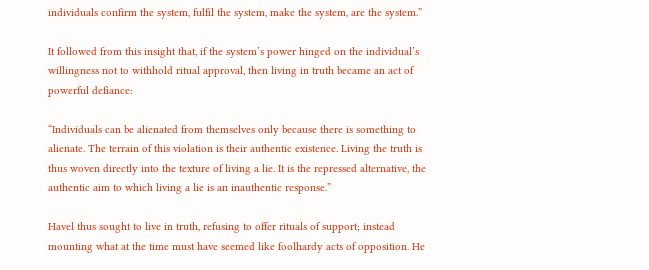individuals confirm the system, fulfil the system, make the system, are the system.”

It followed from this insight that, if the system’s power hinged on the individual’s willingness not to withhold ritual approval, then living in truth became an act of powerful defiance:

“Individuals can be alienated from themselves only because there is something to alienate. The terrain of this violation is their authentic existence. Living the truth is thus woven directly into the texture of living a lie. It is the repressed alternative, the authentic aim to which living a lie is an inauthentic response.”

Havel thus sought to live in truth, refusing to offer rituals of support; instead mounting what at the time must have seemed like foolhardy acts of opposition. He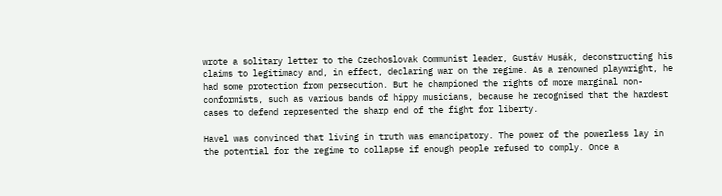wrote a solitary letter to the Czechoslovak Communist leader, Gustáv Husák, deconstructing his claims to legitimacy and, in effect, declaring war on the regime. As a renowned playwright, he had some protection from persecution. But he championed the rights of more marginal non-conformists, such as various bands of hippy musicians, because he recognised that the hardest cases to defend represented the sharp end of the fight for liberty.

Havel was convinced that living in truth was emancipatory. The power of the powerless lay in the potential for the regime to collapse if enough people refused to comply. Once a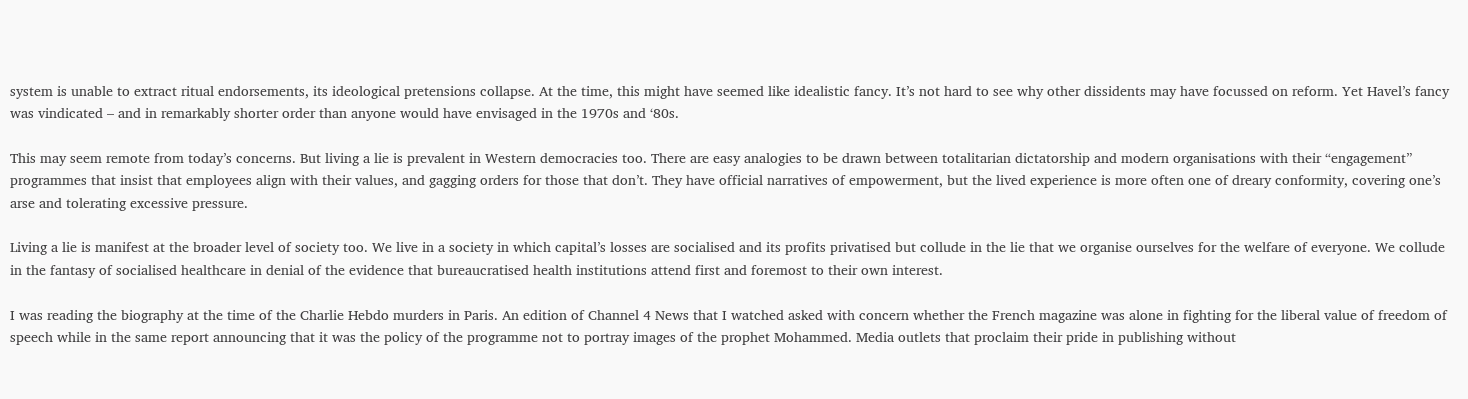system is unable to extract ritual endorsements, its ideological pretensions collapse. At the time, this might have seemed like idealistic fancy. It’s not hard to see why other dissidents may have focussed on reform. Yet Havel’s fancy was vindicated – and in remarkably shorter order than anyone would have envisaged in the 1970s and ‘80s.

This may seem remote from today’s concerns. But living a lie is prevalent in Western democracies too. There are easy analogies to be drawn between totalitarian dictatorship and modern organisations with their “engagement” programmes that insist that employees align with their values, and gagging orders for those that don’t. They have official narratives of empowerment, but the lived experience is more often one of dreary conformity, covering one’s arse and tolerating excessive pressure.

Living a lie is manifest at the broader level of society too. We live in a society in which capital’s losses are socialised and its profits privatised but collude in the lie that we organise ourselves for the welfare of everyone. We collude in the fantasy of socialised healthcare in denial of the evidence that bureaucratised health institutions attend first and foremost to their own interest.

I was reading the biography at the time of the Charlie Hebdo murders in Paris. An edition of Channel 4 News that I watched asked with concern whether the French magazine was alone in fighting for the liberal value of freedom of speech while in the same report announcing that it was the policy of the programme not to portray images of the prophet Mohammed. Media outlets that proclaim their pride in publishing without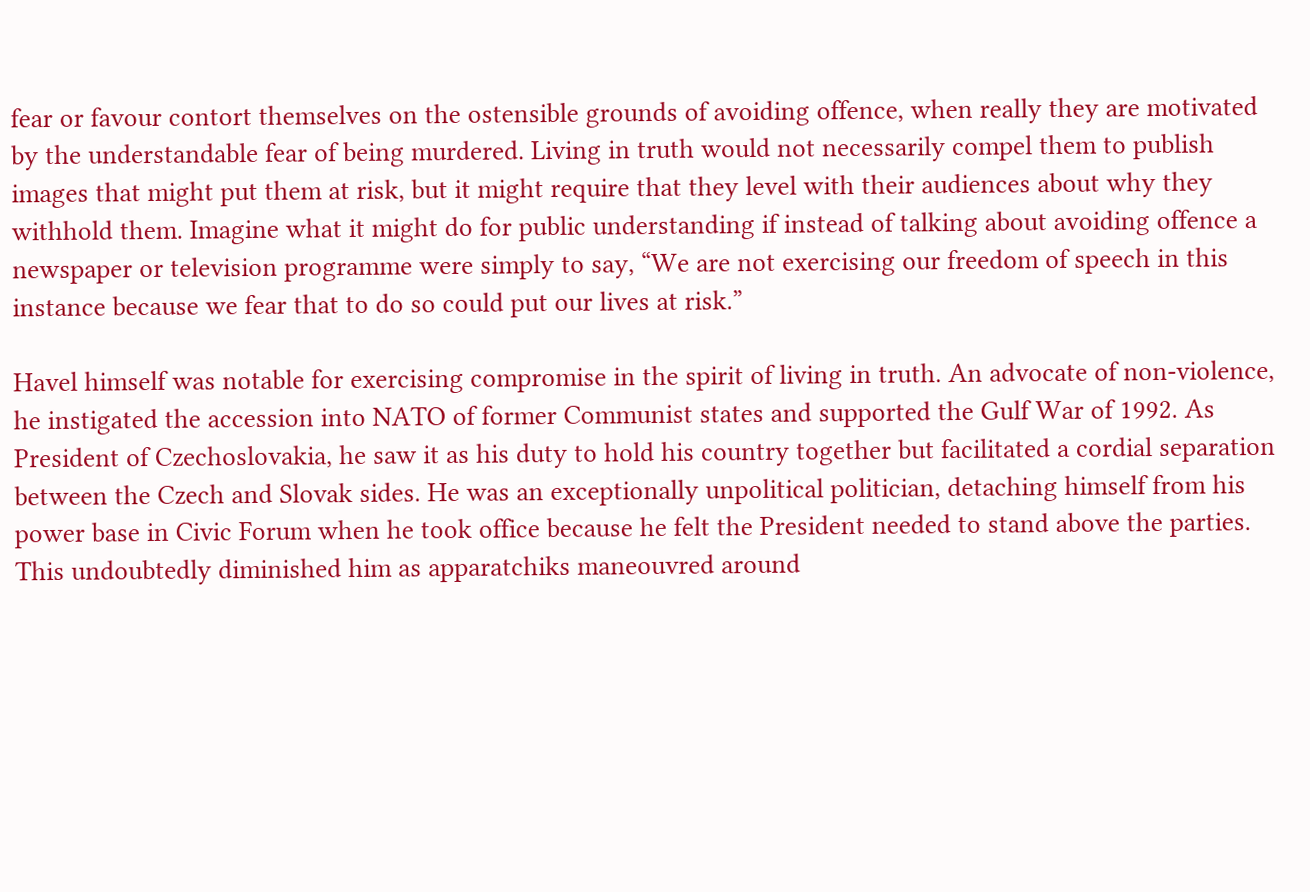fear or favour contort themselves on the ostensible grounds of avoiding offence, when really they are motivated by the understandable fear of being murdered. Living in truth would not necessarily compel them to publish images that might put them at risk, but it might require that they level with their audiences about why they withhold them. Imagine what it might do for public understanding if instead of talking about avoiding offence a newspaper or television programme were simply to say, “We are not exercising our freedom of speech in this instance because we fear that to do so could put our lives at risk.”

Havel himself was notable for exercising compromise in the spirit of living in truth. An advocate of non-violence, he instigated the accession into NATO of former Communist states and supported the Gulf War of 1992. As President of Czechoslovakia, he saw it as his duty to hold his country together but facilitated a cordial separation between the Czech and Slovak sides. He was an exceptionally unpolitical politician, detaching himself from his power base in Civic Forum when he took office because he felt the President needed to stand above the parties. This undoubtedly diminished him as apparatchiks maneouvred around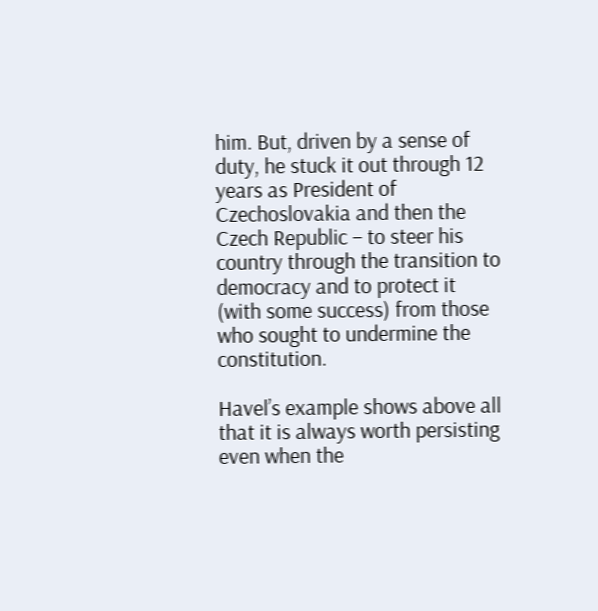him. But, driven by a sense of duty, he stuck it out through 12 years as President of Czechoslovakia and then the Czech Republic – to steer his country through the transition to democracy and to protect it (with some success) from those who sought to undermine the constitution.

Havel’s example shows above all that it is always worth persisting even when the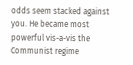odds seem stacked against you. He became most powerful vis-a-vis the Communist regime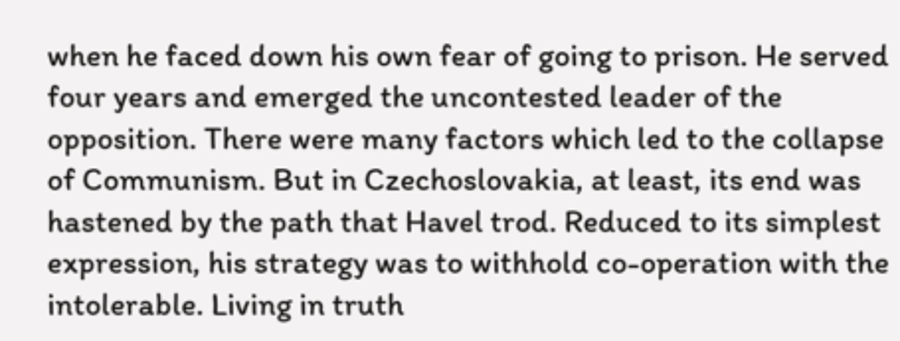when he faced down his own fear of going to prison. He served four years and emerged the uncontested leader of the opposition. There were many factors which led to the collapse of Communism. But in Czechoslovakia, at least, its end was hastened by the path that Havel trod. Reduced to its simplest expression, his strategy was to withhold co-operation with the intolerable. Living in truth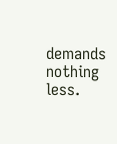demands nothing less.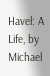Havel: A Life, by Michael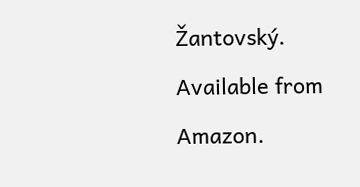Žantovský. Available from Amazon.